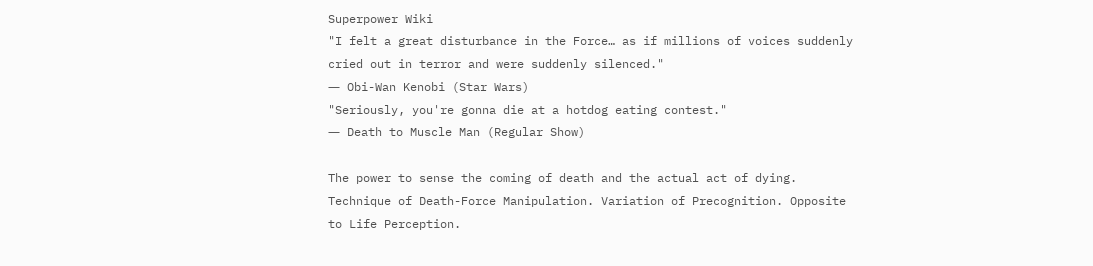Superpower Wiki
"I felt a great disturbance in the Force… as if millions of voices suddenly cried out in terror and were suddenly silenced."
― Obi-Wan Kenobi (Star Wars)
"Seriously, you're gonna die at a hotdog eating contest."
― Death to Muscle Man (Regular Show)

The power to sense the coming of death and the actual act of dying. Technique of Death-Force Manipulation. Variation of Precognition. Opposite to Life Perception.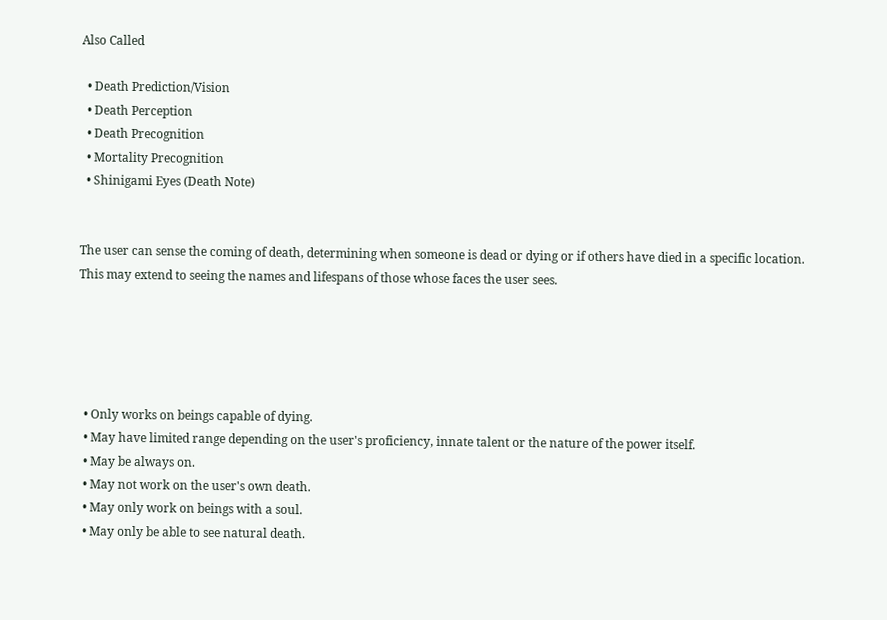Also Called

  • Death Prediction/Vision
  • Death Perception
  • Death Precognition
  • Mortality Precognition
  • Shinigami Eyes (Death Note)


The user can sense the coming of death, determining when someone is dead or dying or if others have died in a specific location. This may extend to seeing the names and lifespans of those whose faces the user sees.





  • Only works on beings capable of dying.
  • May have limited range depending on the user's proficiency, innate talent or the nature of the power itself.
  • May be always on.
  • May not work on the user's own death.
  • May only work on beings with a soul.
  • May only be able to see natural death.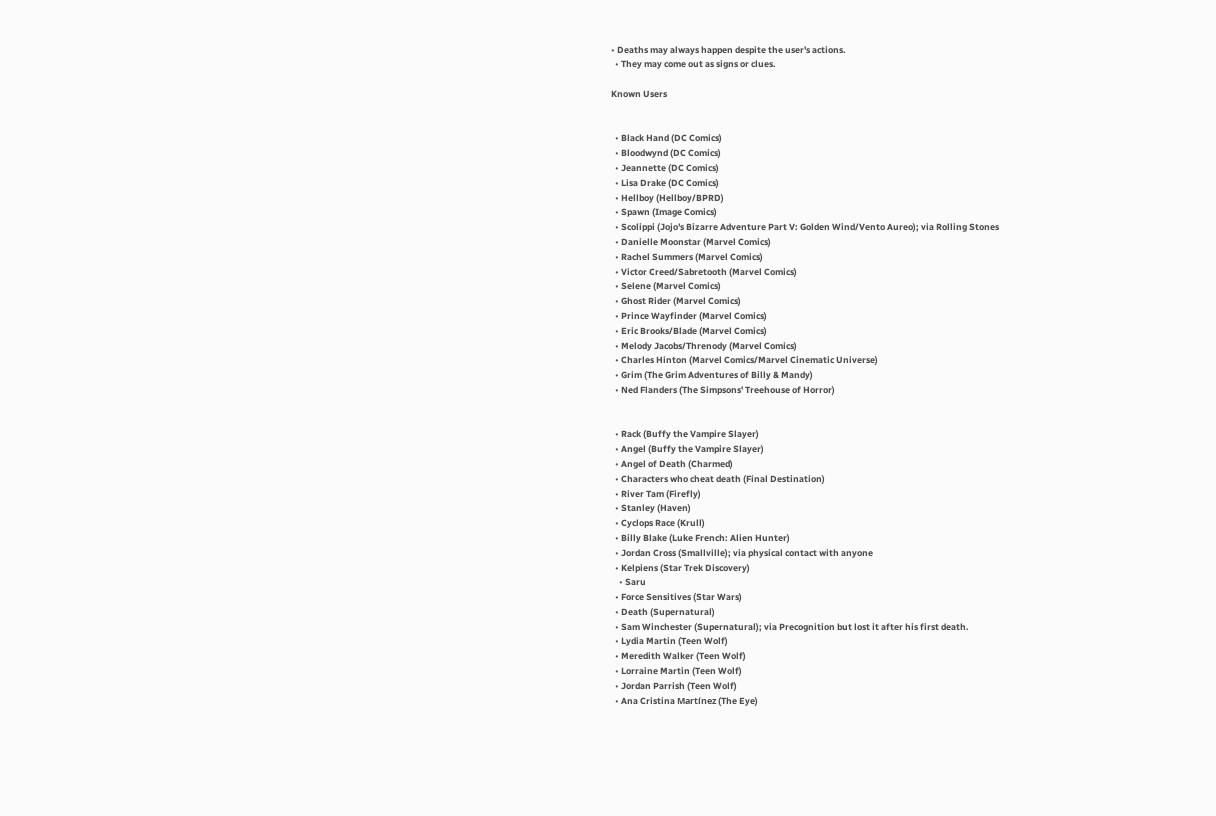• Deaths may always happen despite the user's actions.
  • They may come out as signs or clues.

Known Users


  • Black Hand (DC Comics)
  • Bloodwynd (DC Comics)
  • Jeannette (DC Comics)
  • Lisa Drake (DC Comics)
  • Hellboy (Hellboy/BPRD)
  • Spawn (Image Comics)
  • Scolippi (Jojo's Bizarre Adventure Part V: Golden Wind/Vento Aureo); via Rolling Stones
  • Danielle Moonstar (Marvel Comics)
  • Rachel Summers (Marvel Comics)
  • Victor Creed/Sabretooth (Marvel Comics)
  • Selene (Marvel Comics)
  • Ghost Rider (Marvel Comics)
  • Prince Wayfinder (Marvel Comics)
  • Eric Brooks/Blade (Marvel Comics)
  • Melody Jacobs/Threnody (Marvel Comics)
  • Charles Hinton (Marvel Comics/Marvel Cinematic Universe)
  • Grim (The Grim Adventures of Billy & Mandy)
  • Ned Flanders (The Simpsons' Treehouse of Horror)


  • Rack (Buffy the Vampire Slayer)
  • Angel (Buffy the Vampire Slayer)
  • Angel of Death (Charmed)
  • Characters who cheat death (Final Destination)
  • River Tam (Firefly)
  • Stanley (Haven)
  • Cyclops Race (Krull)
  • Billy Blake (Luke French: Alien Hunter)
  • Jordan Cross (Smallville); via physical contact with anyone
  • Kelpiens (Star Trek Discovery)
    • Saru
  • Force Sensitives (Star Wars)
  • Death (Supernatural)
  • Sam Winchester (Supernatural); via Precognition but lost it after his first death.
  • Lydia Martin (Teen Wolf)
  • Meredith Walker (Teen Wolf)
  • Lorraine Martin (Teen Wolf)
  • Jordan Parrish (Teen Wolf)
  • Ana Cristina Martínez (The Eye)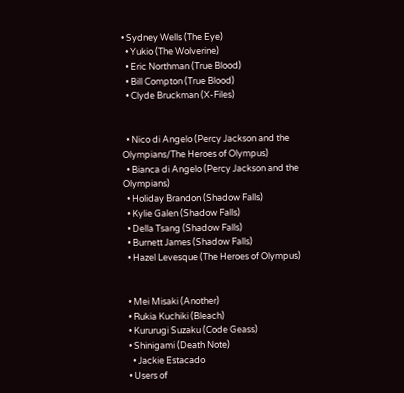• Sydney Wells (The Eye)
  • Yukio (The Wolverine)
  • Eric Northman (True Blood)
  • Bill Compton (True Blood)
  • Clyde Bruckman (X-Files)


  • Nico di Angelo (Percy Jackson and the Olympians/The Heroes of Olympus)
  • Bianca di Angelo (Percy Jackson and the Olympians)
  • Holiday Brandon (Shadow Falls)
  • Kylie Galen (Shadow Falls)
  • Della Tsang (Shadow Falls)
  • Burnett James (Shadow Falls)
  • Hazel Levesque (The Heroes of Olympus)


  • Mei Misaki (Another)
  • Rukia Kuchiki (Bleach)
  • Kururugi Suzaku (Code Geass)
  • Shinigami (Death Note)
    • Jackie Estacado
  • Users of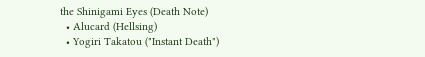the Shinigami Eyes (Death Note)
  • Alucard (Hellsing)
  • Yogiri Takatou ("Instant Death")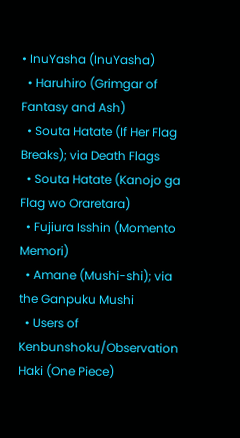• InuYasha (InuYasha)
  • Haruhiro (Grimgar of Fantasy and Ash)
  • Souta Hatate (If Her Flag Breaks); via Death Flags
  • Souta Hatate (Kanojo ga Flag wo Oraretara)
  • Fujiura Isshin (Momento Memori)
  • Amane (Mushi-shi); via the Ganpuku Mushi
  • Users of Kenbunshoku/Observation Haki (One Piece)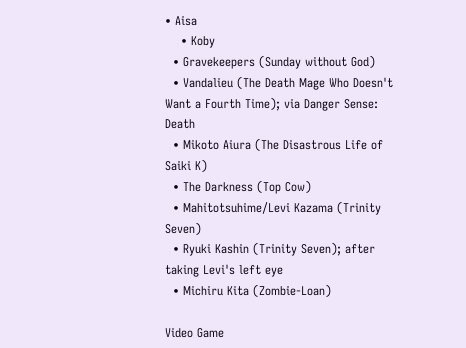• Aisa
    • Koby
  • Gravekeepers (Sunday without God)
  • Vandalieu (The Death Mage Who Doesn't Want a Fourth Time); via Danger Sense: Death
  • Mikoto Aiura (The Disastrous Life of Saiki K)
  • The Darkness (Top Cow)
  • Mahitotsuhime/Levi Kazama (Trinity Seven)
  • Ryuki Kashin (Trinity Seven); after taking Levi's left eye
  • Michiru Kita (Zombie-Loan)

Video Game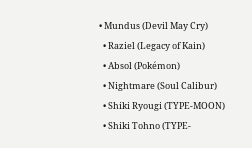• Mundus (Devil May Cry)
  • Raziel (Legacy of Kain)
  • Absol (Pokémon)
  • Nightmare (Soul Calibur)
  • Shiki Ryougi (TYPE-MOON)
  • Shiki Tohno (TYPE-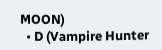MOON)
  • D (Vampire Hunter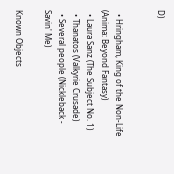D)


  • Hringham, King of the Non-Life (Anima: Beyond Fantasy)
  • Laura Sanz (The Subject No. 1)
  • Thanatos (Valkyrie Crusade)
  • Several people (Nickleback - Savin' Me)

Known Objects